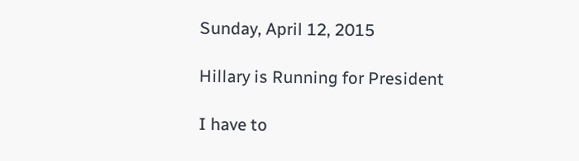Sunday, April 12, 2015

Hillary is Running for President

I have to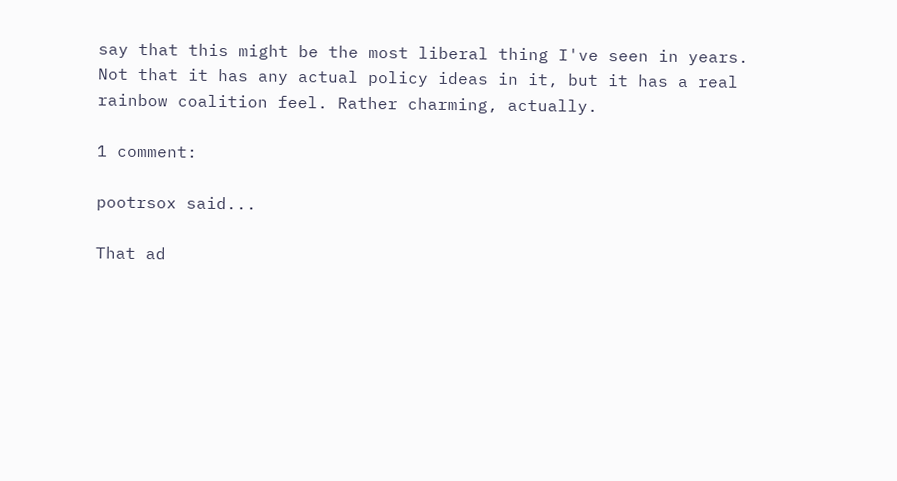say that this might be the most liberal thing I've seen in years. Not that it has any actual policy ideas in it, but it has a real rainbow coalition feel. Rather charming, actually.

1 comment:

pootrsox said...

That ad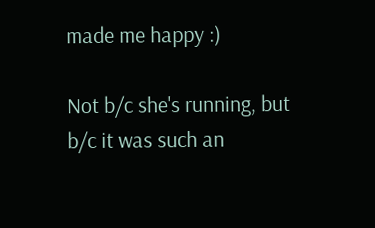made me happy :)

Not b/c she's running, but b/c it was such an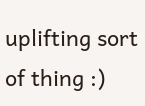uplifting sort of thing :)